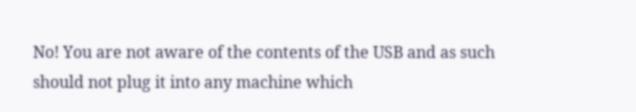No! You are not aware of the contents of the USB and as such should not plug it into any machine which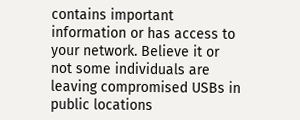contains important information or has access to your network. Believe it or not some individuals are leaving compromised USBs in public locations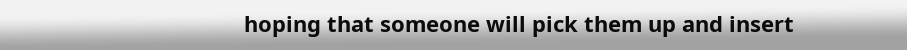hoping that someone will pick them up and insert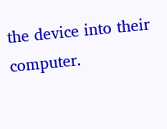the device into their computer.